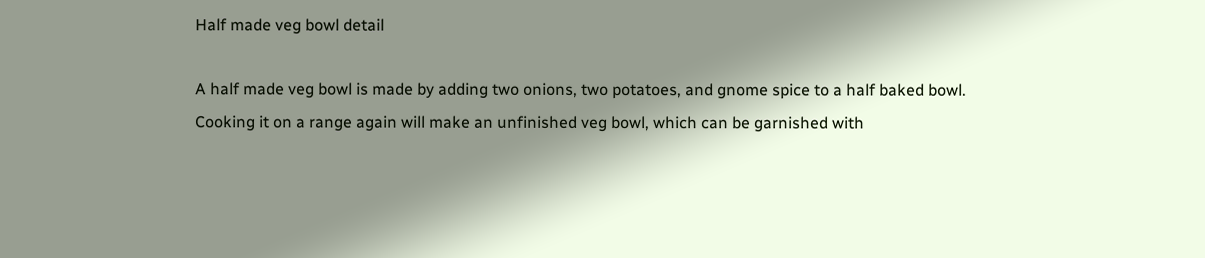Half made veg bowl detail

A half made veg bowl is made by adding two onions, two potatoes, and gnome spice to a half baked bowl. Cooking it on a range again will make an unfinished veg bowl, which can be garnished with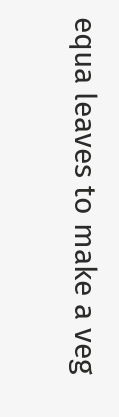equa leaves to make a veg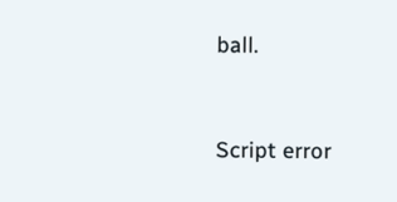ball.


Script error